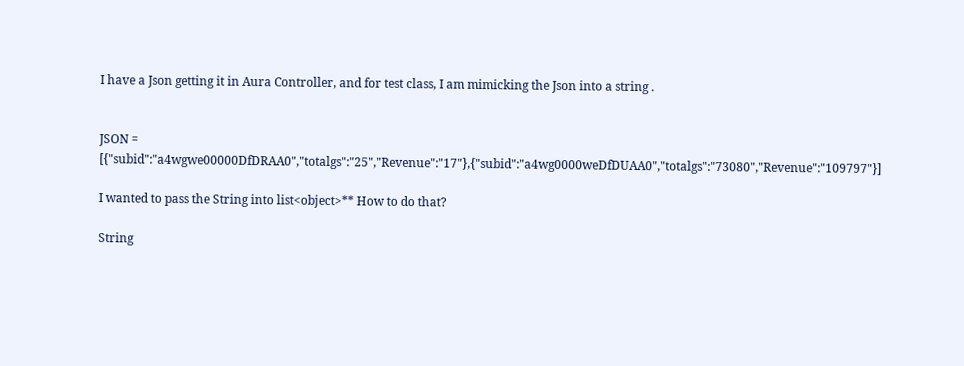I have a Json getting it in Aura Controller, and for test class, I am mimicking the Json into a string .


JSON = [{"subid":"a4wgwe00000DfDRAA0","totalgs":"25","Revenue":"17"},{"subid":"a4wg0000weDfDUAA0","totalgs":"73080","Revenue":"109797"}]

I wanted to pass the String into list<object>** How to do that?

String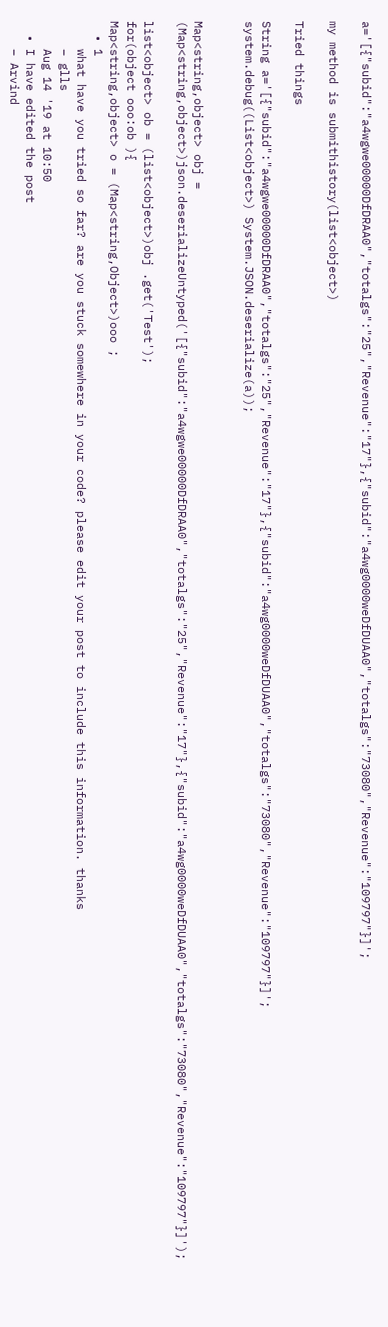a='[{"subid":"a4wgwe00000DfDRAA0","totalgs":"25","Revenue":"17"},{"subid":"a4wg0000weDfDUAA0","totalgs":"73080","Revenue":"109797"}]';

my method is submithistory(list<object>)

Tried things

String a='[{"subid":"a4wgwe00000DfDRAA0","totalgs":"25","Revenue":"17"},{"subid":"a4wg0000weDfDUAA0","totalgs":"73080","Revenue":"109797"}]';
system.debug((List<object>) System.JSON.deserialize(a));


Map<string,object> obj = (Map<string,object>)json.deserializeUntyped('[{"subid":"a4wgwe00000DfDRAA0","totalgs":"25","Revenue":"17"},{"subid":"a4wg0000weDfDUAA0","totalgs":"73080","Revenue":"109797"}]');

list<object> ob = (list<object>)obj .get('Test');
for(object ooo:ob ){
Map<string,object> o = (Map<string,Object>)ooo ;
  • 1
    what have you tried so far? are you stuck somewhere in your code? please edit your post to include this information. thanks
    – glls
    Aug 14 '19 at 10:50
  • I have edited the post
    – Arvind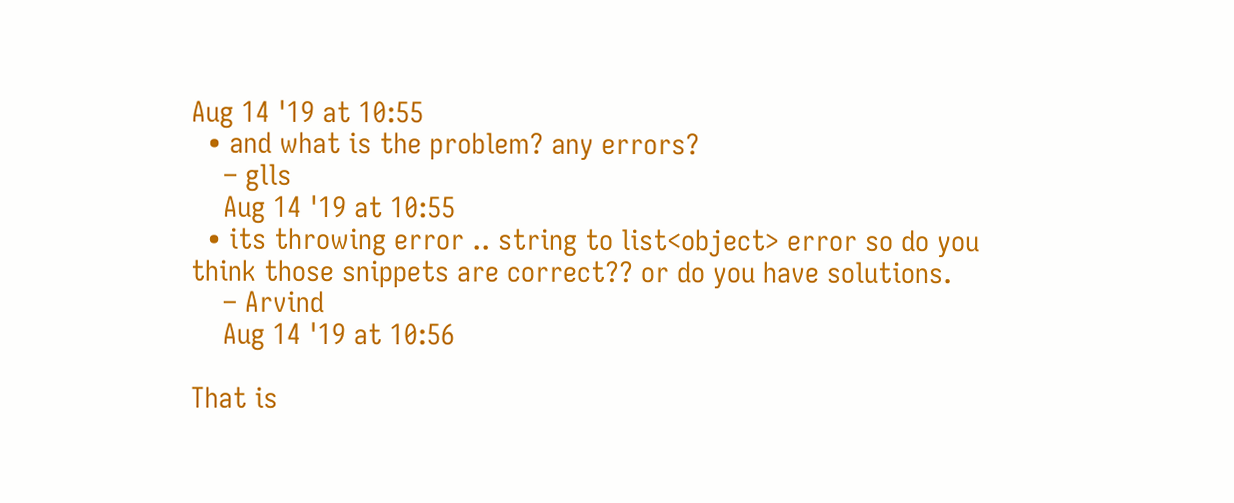Aug 14 '19 at 10:55
  • and what is the problem? any errors?
    – glls
    Aug 14 '19 at 10:55
  • its throwing error .. string to list<object> error so do you think those snippets are correct?? or do you have solutions.
    – Arvind
    Aug 14 '19 at 10:56

That is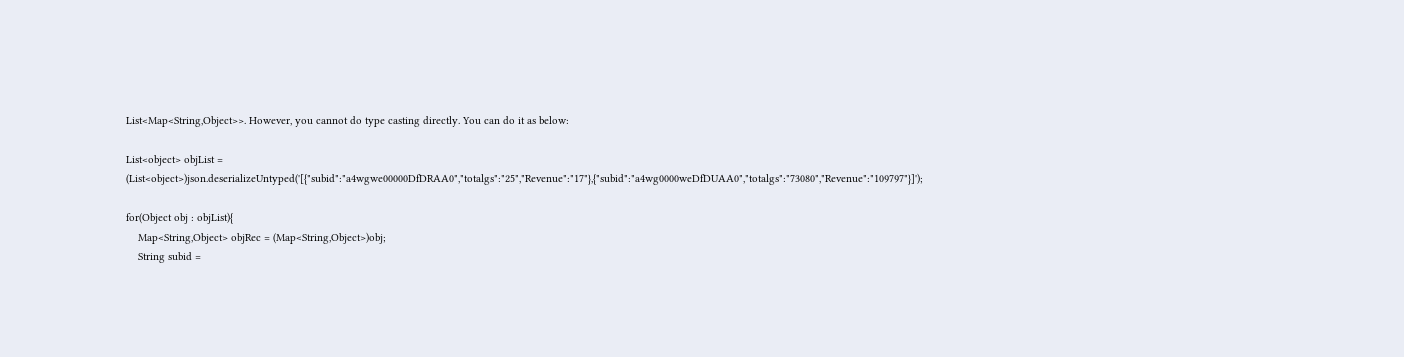List<Map<String,Object>>. However, you cannot do type casting directly. You can do it as below:

List<object> objList = (List<object>)json.deserializeUntyped('[{"subid":"a4wgwe00000DfDRAA0","totalgs":"25","Revenue":"17"},{"subid":"a4wg0000weDfDUAA0","totalgs":"73080","Revenue":"109797"}]');

for(Object obj : objList){
    Map<String,Object> objRec = (Map<String,Object>)obj;
    String subid =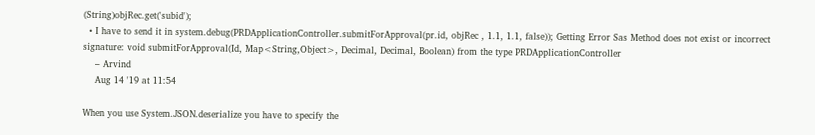(String)objRec.get('subid');
  • I have to send it in system.debug(PRDApplicationController.submitForApproval(pr.id, objRec , 1.1, 1.1, false)); Getting Error Sas Method does not exist or incorrect signature: void submitForApproval(Id, Map<String,Object>, Decimal, Decimal, Boolean) from the type PRDApplicationController
    – Arvind
    Aug 14 '19 at 11:54

When you use System.JSON.deserialize you have to specify the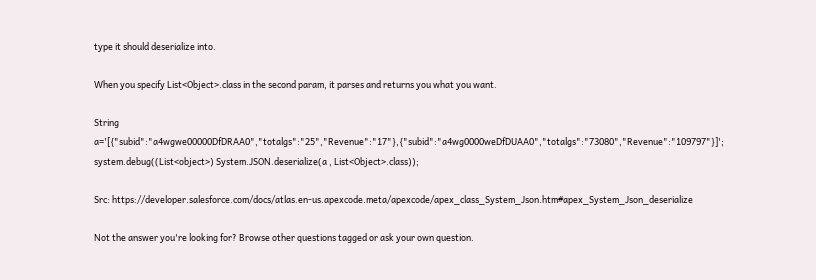type it should deserialize into.

When you specify List<Object>.class in the second param, it parses and returns you what you want.

String a='[{"subid":"a4wgwe00000DfDRAA0","totalgs":"25","Revenue":"17"},{"subid":"a4wg0000weDfDUAA0","totalgs":"73080","Revenue":"109797"}]';
system.debug((List<object>) System.JSON.deserialize(a , List<Object>.class));

Src: https://developer.salesforce.com/docs/atlas.en-us.apexcode.meta/apexcode/apex_class_System_Json.htm#apex_System_Json_deserialize

Not the answer you're looking for? Browse other questions tagged or ask your own question.